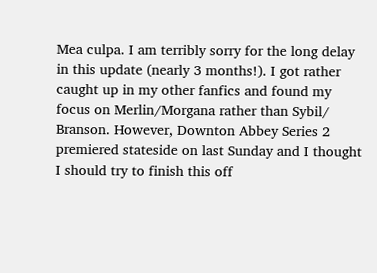Mea culpa. I am terribly sorry for the long delay in this update (nearly 3 months!). I got rather caught up in my other fanfics and found my focus on Merlin/Morgana rather than Sybil/ Branson. However, Downton Abbey Series 2 premiered stateside on last Sunday and I thought I should try to finish this off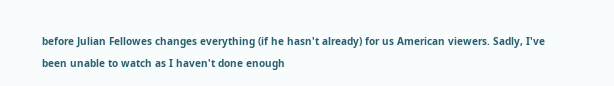before Julian Fellowes changes everything (if he hasn't already) for us American viewers. Sadly, I've been unable to watch as I haven't done enough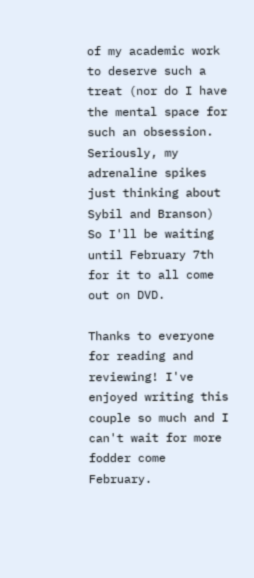of my academic work to deserve such a treat (nor do I have the mental space for such an obsession. Seriously, my adrenaline spikes just thinking about Sybil and Branson) So I'll be waiting until February 7th for it to all come out on DVD.

Thanks to everyone for reading and reviewing! I've enjoyed writing this couple so much and I can't wait for more fodder come February.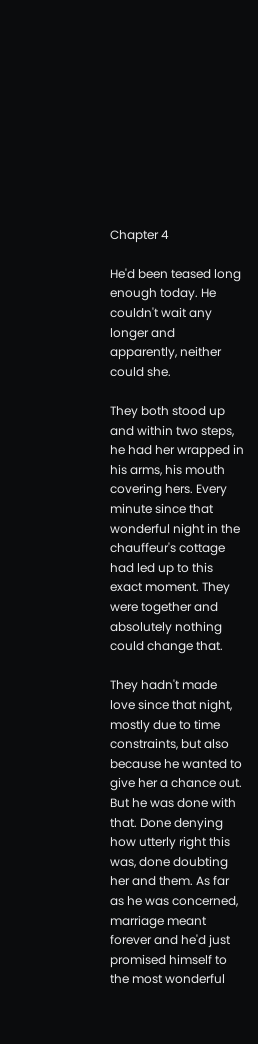Chapter 4

He'd been teased long enough today. He couldn't wait any longer and apparently, neither could she.

They both stood up and within two steps, he had her wrapped in his arms, his mouth covering hers. Every minute since that wonderful night in the chauffeur's cottage had led up to this exact moment. They were together and absolutely nothing could change that.

They hadn't made love since that night, mostly due to time constraints, but also because he wanted to give her a chance out. But he was done with that. Done denying how utterly right this was, done doubting her and them. As far as he was concerned, marriage meant forever and he'd just promised himself to the most wonderful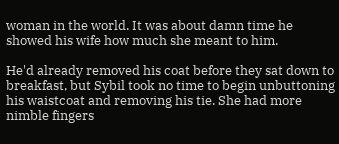woman in the world. It was about damn time he showed his wife how much she meant to him.

He'd already removed his coat before they sat down to breakfast, but Sybil took no time to begin unbuttoning his waistcoat and removing his tie. She had more nimble fingers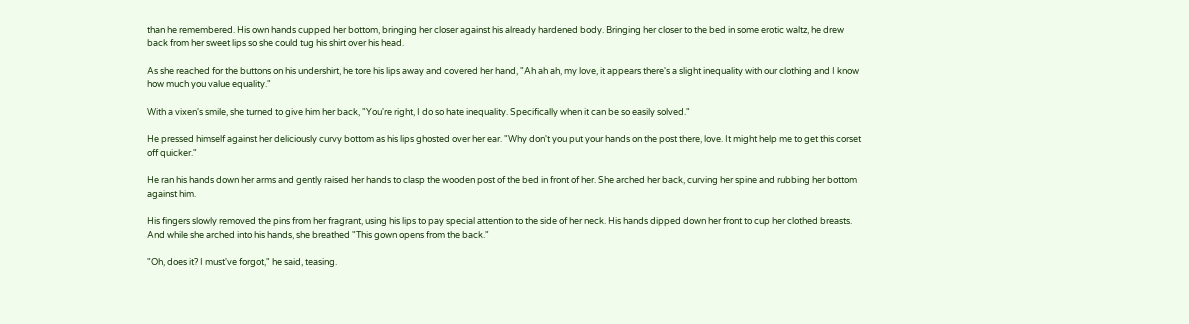than he remembered. His own hands cupped her bottom, bringing her closer against his already hardened body. Bringing her closer to the bed in some erotic waltz, he drew back from her sweet lips so she could tug his shirt over his head.

As she reached for the buttons on his undershirt, he tore his lips away and covered her hand, "Ah ah ah, my love, it appears there's a slight inequality with our clothing and I know how much you value equality."

With a vixen's smile, she turned to give him her back, "You're right, I do so hate inequality. Specifically when it can be so easily solved."

He pressed himself against her deliciously curvy bottom as his lips ghosted over her ear. "Why don't you put your hands on the post there, love. It might help me to get this corset off quicker."

He ran his hands down her arms and gently raised her hands to clasp the wooden post of the bed in front of her. She arched her back, curving her spine and rubbing her bottom against him.

His fingers slowly removed the pins from her fragrant, using his lips to pay special attention to the side of her neck. His hands dipped down her front to cup her clothed breasts. And while she arched into his hands, she breathed "This gown opens from the back."

"Oh, does it? I must've forgot," he said, teasing.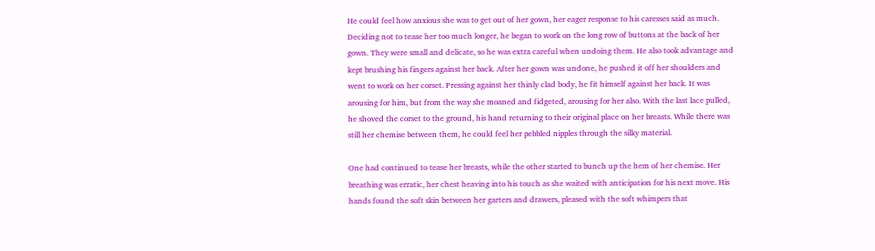He could feel how anxious she was to get out of her gown, her eager response to his caresses said as much. Deciding not to tease her too much longer, he began to work on the long row of buttons at the back of her gown. They were small and delicate, so he was extra careful when undoing them. He also took advantage and kept brushing his fingers against her back. After her gown was undone, he pushed it off her shoulders and went to work on her corset. Pressing against her thinly clad body, he fit himself against her back. It was arousing for him, but from the way she moaned and fidgeted, arousing for her also. With the last lace pulled, he shoved the corset to the ground, his hand returning to their original place on her breasts. While there was still her chemise between them, he could feel her pebbled nipples through the silky material.

One had continued to tease her breasts, while the other started to bunch up the hem of her chemise. Her breathing was erratic, her chest heaving into his touch as she waited with anticipation for his next move. His hands found the soft skin between her garters and drawers, pleased with the soft whimpers that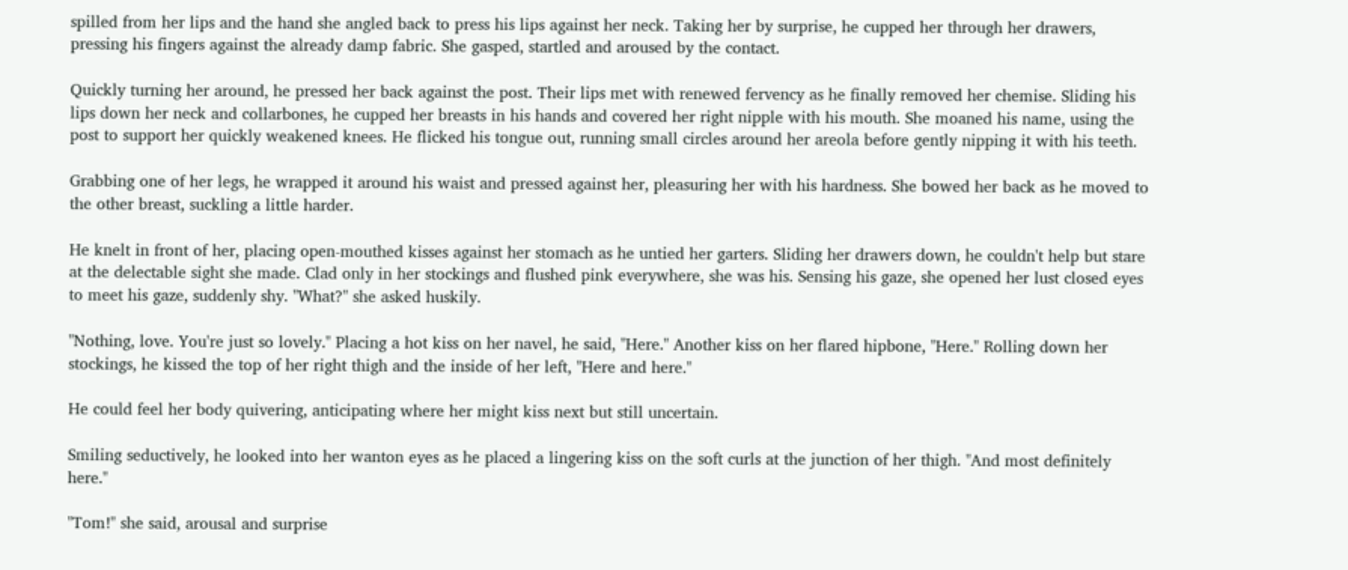spilled from her lips and the hand she angled back to press his lips against her neck. Taking her by surprise, he cupped her through her drawers, pressing his fingers against the already damp fabric. She gasped, startled and aroused by the contact.

Quickly turning her around, he pressed her back against the post. Their lips met with renewed fervency as he finally removed her chemise. Sliding his lips down her neck and collarbones, he cupped her breasts in his hands and covered her right nipple with his mouth. She moaned his name, using the post to support her quickly weakened knees. He flicked his tongue out, running small circles around her areola before gently nipping it with his teeth.

Grabbing one of her legs, he wrapped it around his waist and pressed against her, pleasuring her with his hardness. She bowed her back as he moved to the other breast, suckling a little harder.

He knelt in front of her, placing open-mouthed kisses against her stomach as he untied her garters. Sliding her drawers down, he couldn't help but stare at the delectable sight she made. Clad only in her stockings and flushed pink everywhere, she was his. Sensing his gaze, she opened her lust closed eyes to meet his gaze, suddenly shy. "What?" she asked huskily.

"Nothing, love. You're just so lovely." Placing a hot kiss on her navel, he said, "Here." Another kiss on her flared hipbone, "Here." Rolling down her stockings, he kissed the top of her right thigh and the inside of her left, "Here and here."

He could feel her body quivering, anticipating where her might kiss next but still uncertain.

Smiling seductively, he looked into her wanton eyes as he placed a lingering kiss on the soft curls at the junction of her thigh. "And most definitely here."

"Tom!" she said, arousal and surprise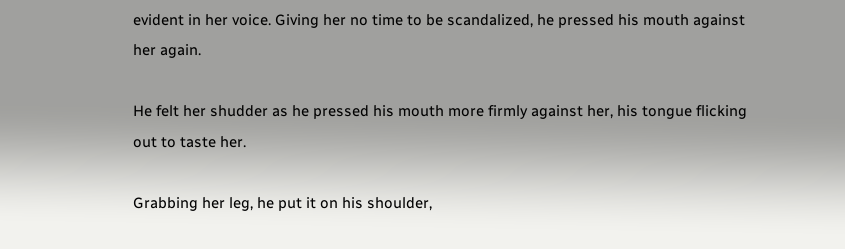evident in her voice. Giving her no time to be scandalized, he pressed his mouth against her again.

He felt her shudder as he pressed his mouth more firmly against her, his tongue flicking out to taste her.

Grabbing her leg, he put it on his shoulder,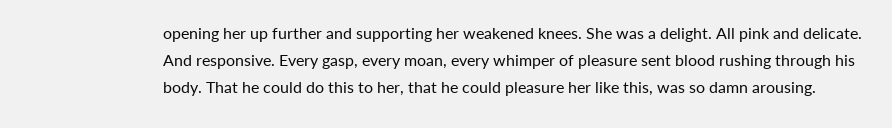opening her up further and supporting her weakened knees. She was a delight. All pink and delicate. And responsive. Every gasp, every moan, every whimper of pleasure sent blood rushing through his body. That he could do this to her, that he could pleasure her like this, was so damn arousing.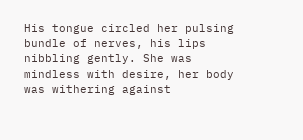His tongue circled her pulsing bundle of nerves, his lips nibbling gently. She was mindless with desire, her body was withering against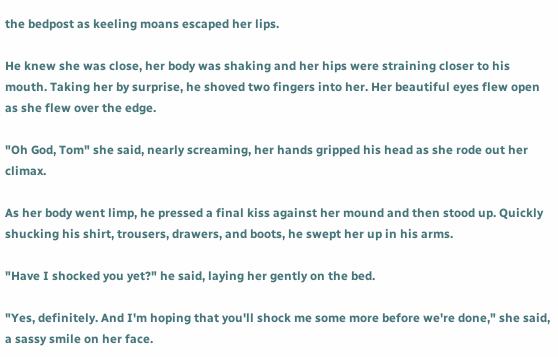the bedpost as keeling moans escaped her lips.

He knew she was close, her body was shaking and her hips were straining closer to his mouth. Taking her by surprise, he shoved two fingers into her. Her beautiful eyes flew open as she flew over the edge.

"Oh God, Tom" she said, nearly screaming, her hands gripped his head as she rode out her climax.

As her body went limp, he pressed a final kiss against her mound and then stood up. Quickly shucking his shirt, trousers, drawers, and boots, he swept her up in his arms.

"Have I shocked you yet?" he said, laying her gently on the bed.

"Yes, definitely. And I'm hoping that you'll shock me some more before we're done," she said, a sassy smile on her face.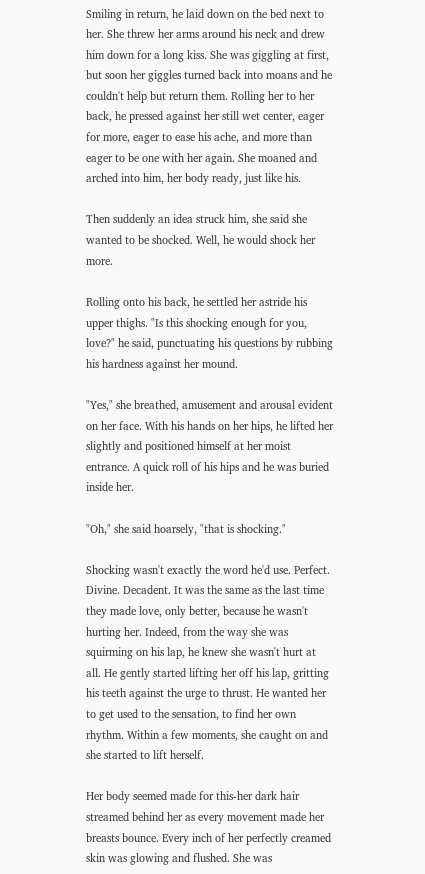Smiling in return, he laid down on the bed next to her. She threw her arms around his neck and drew him down for a long kiss. She was giggling at first, but soon her giggles turned back into moans and he couldn't help but return them. Rolling her to her back, he pressed against her still wet center, eager for more, eager to ease his ache, and more than eager to be one with her again. She moaned and arched into him, her body ready, just like his.

Then suddenly an idea struck him, she said she wanted to be shocked. Well, he would shock her more.

Rolling onto his back, he settled her astride his upper thighs. "Is this shocking enough for you, love?" he said, punctuating his questions by rubbing his hardness against her mound.

"Yes," she breathed, amusement and arousal evident on her face. With his hands on her hips, he lifted her slightly and positioned himself at her moist entrance. A quick roll of his hips and he was buried inside her.

"Oh," she said hoarsely, "that is shocking."

Shocking wasn't exactly the word he'd use. Perfect. Divine. Decadent. It was the same as the last time they made love, only better, because he wasn't hurting her. Indeed, from the way she was squirming on his lap, he knew she wasn't hurt at all. He gently started lifting her off his lap, gritting his teeth against the urge to thrust. He wanted her to get used to the sensation, to find her own rhythm. Within a few moments, she caught on and she started to lift herself.

Her body seemed made for this-her dark hair streamed behind her as every movement made her breasts bounce. Every inch of her perfectly creamed skin was glowing and flushed. She was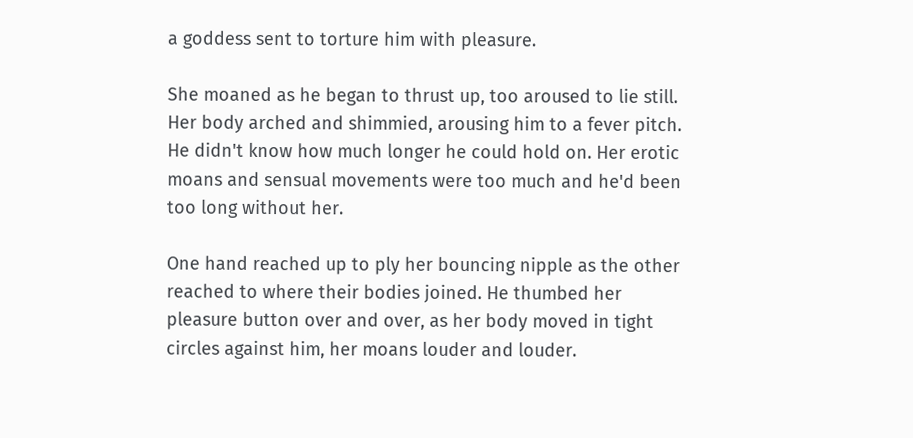a goddess sent to torture him with pleasure.

She moaned as he began to thrust up, too aroused to lie still. Her body arched and shimmied, arousing him to a fever pitch. He didn't know how much longer he could hold on. Her erotic moans and sensual movements were too much and he'd been too long without her.

One hand reached up to ply her bouncing nipple as the other reached to where their bodies joined. He thumbed her pleasure button over and over, as her body moved in tight circles against him, her moans louder and louder.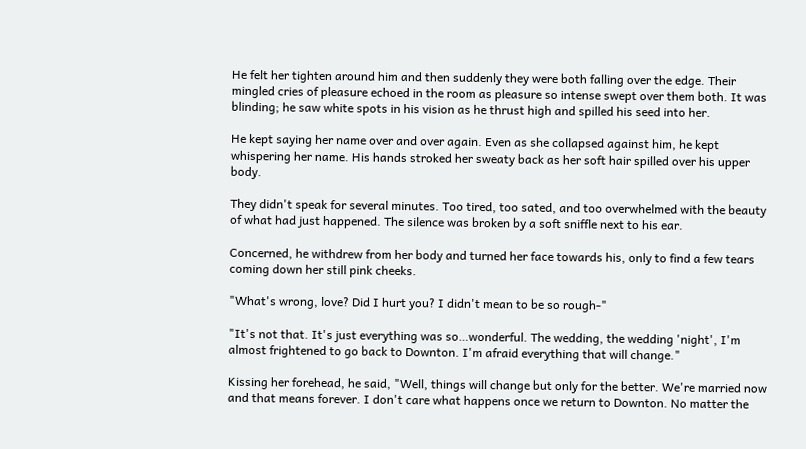He felt her tighten around him and then suddenly they were both falling over the edge. Their mingled cries of pleasure echoed in the room as pleasure so intense swept over them both. It was blinding; he saw white spots in his vision as he thrust high and spilled his seed into her.

He kept saying her name over and over again. Even as she collapsed against him, he kept whispering her name. His hands stroked her sweaty back as her soft hair spilled over his upper body.

They didn't speak for several minutes. Too tired, too sated, and too overwhelmed with the beauty of what had just happened. The silence was broken by a soft sniffle next to his ear.

Concerned, he withdrew from her body and turned her face towards his, only to find a few tears coming down her still pink cheeks.

"What's wrong, love? Did I hurt you? I didn't mean to be so rough-"

"It's not that. It's just everything was so…wonderful. The wedding, the wedding 'night', I'm almost frightened to go back to Downton. I'm afraid everything that will change."

Kissing her forehead, he said, "Well, things will change but only for the better. We're married now and that means forever. I don't care what happens once we return to Downton. No matter the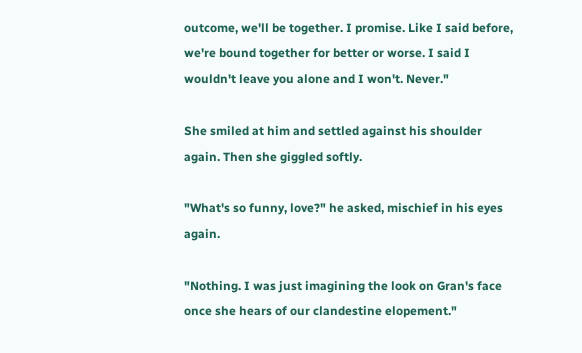outcome, we'll be together. I promise. Like I said before, we're bound together for better or worse. I said I wouldn't leave you alone and I won't. Never."

She smiled at him and settled against his shoulder again. Then she giggled softly.

"What's so funny, love?" he asked, mischief in his eyes again.

"Nothing. I was just imagining the look on Gran's face once she hears of our clandestine elopement."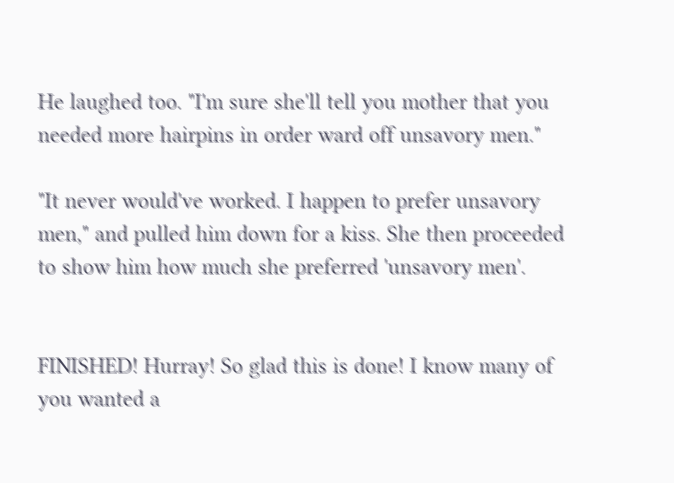He laughed too. "I'm sure she'll tell you mother that you needed more hairpins in order ward off unsavory men."

"It never would've worked. I happen to prefer unsavory men," and pulled him down for a kiss. She then proceeded to show him how much she preferred 'unsavory men'.


FINISHED! Hurray! So glad this is done! I know many of you wanted a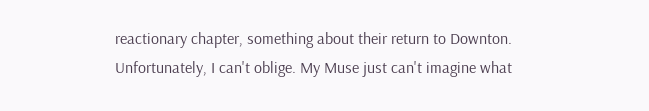reactionary chapter, something about their return to Downton. Unfortunately, I can't oblige. My Muse just can't imagine what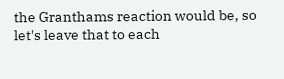the Granthams reaction would be, so let's leave that to each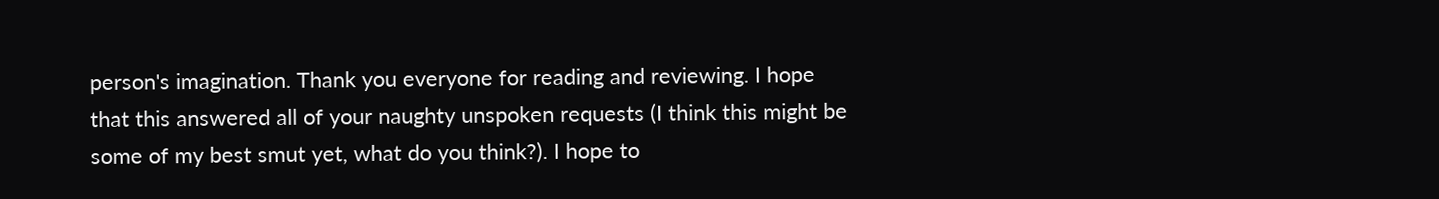person's imagination. Thank you everyone for reading and reviewing. I hope that this answered all of your naughty unspoken requests (I think this might be some of my best smut yet, what do you think?). I hope to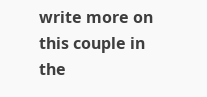write more on this couple in the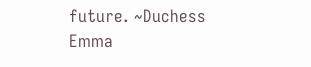future. ~Duchess Emma